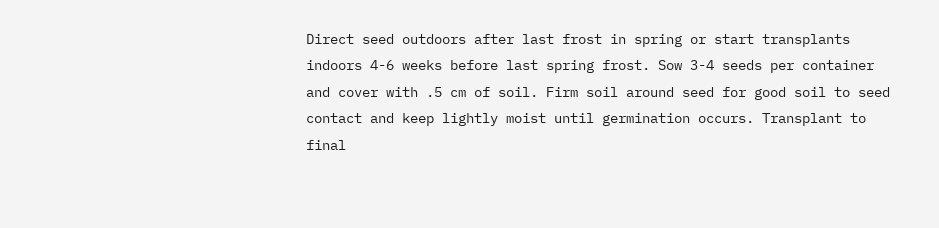Direct seed outdoors after last frost in spring or start transplants indoors 4-6 weeks before last spring frost. Sow 3-4 seeds per container and cover with .5 cm of soil. Firm soil around seed for good soil to seed contact and keep lightly moist until germination occurs. Transplant to final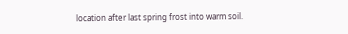location after last spring frost into warm soil.